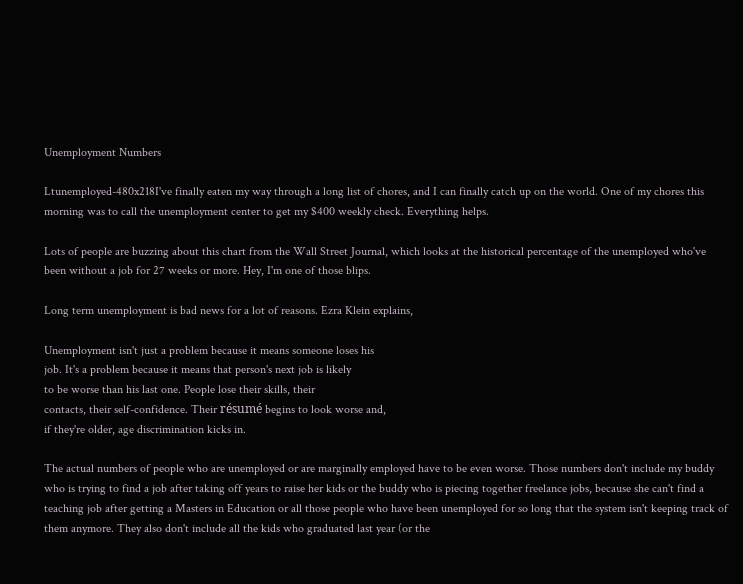Unemployment Numbers

Ltunemployed-480x218I've finally eaten my way through a long list of chores, and I can finally catch up on the world. One of my chores this morning was to call the unemployment center to get my $400 weekly check. Everything helps.

Lots of people are buzzing about this chart from the Wall Street Journal, which looks at the historical percentage of the unemployed who've been without a job for 27 weeks or more. Hey, I'm one of those blips.

Long term unemployment is bad news for a lot of reasons. Ezra Klein explains,

Unemployment isn't just a problem because it means someone loses his
job. It's a problem because it means that person's next job is likely
to be worse than his last one. People lose their skills, their
contacts, their self-confidence. Their résumé begins to look worse and,
if they're older, age discrimination kicks in.

The actual numbers of people who are unemployed or are marginally employed have to be even worse. Those numbers don't include my buddy who is trying to find a job after taking off years to raise her kids or the buddy who is piecing together freelance jobs, because she can't find a teaching job after getting a Masters in Education or all those people who have been unemployed for so long that the system isn't keeping track of them anymore. They also don't include all the kids who graduated last year (or the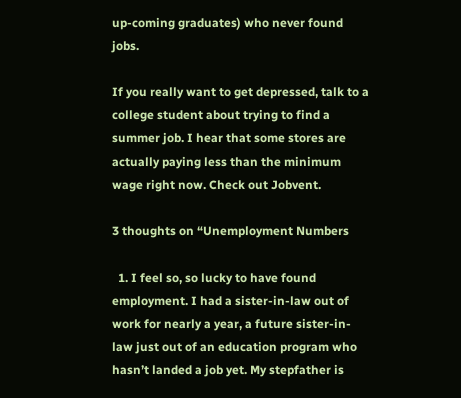up-coming graduates) who never found jobs.

If you really want to get depressed, talk to a college student about trying to find a summer job. I hear that some stores are actually paying less than the minimum wage right now. Check out Jobvent.

3 thoughts on “Unemployment Numbers

  1. I feel so, so lucky to have found employment. I had a sister-in-law out of work for nearly a year, a future sister-in-law just out of an education program who hasn’t landed a job yet. My stepfather is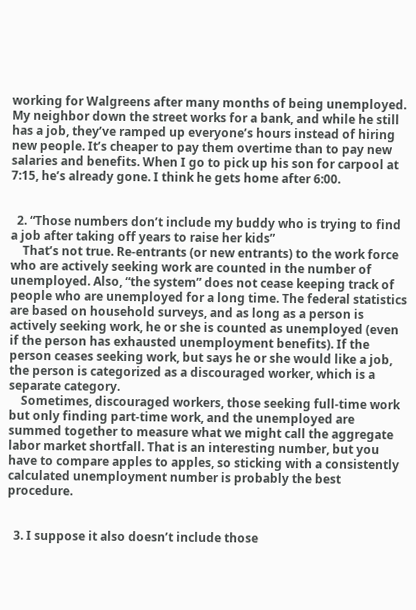working for Walgreens after many months of being unemployed. My neighbor down the street works for a bank, and while he still has a job, they’ve ramped up everyone’s hours instead of hiring new people. It’s cheaper to pay them overtime than to pay new salaries and benefits. When I go to pick up his son for carpool at 7:15, he’s already gone. I think he gets home after 6:00.


  2. “Those numbers don’t include my buddy who is trying to find a job after taking off years to raise her kids”
    That’s not true. Re-entrants (or new entrants) to the work force who are actively seeking work are counted in the number of unemployed. Also, “the system” does not cease keeping track of people who are unemployed for a long time. The federal statistics are based on household surveys, and as long as a person is actively seeking work, he or she is counted as unemployed (even if the person has exhausted unemployment benefits). If the person ceases seeking work, but says he or she would like a job, the person is categorized as a discouraged worker, which is a separate category.
    Sometimes, discouraged workers, those seeking full-time work but only finding part-time work, and the unemployed are summed together to measure what we might call the aggregate labor market shortfall. That is an interesting number, but you have to compare apples to apples, so sticking with a consistently calculated unemployment number is probably the best procedure.


  3. I suppose it also doesn’t include those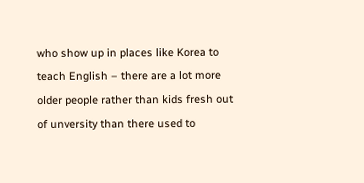who show up in places like Korea to teach English – there are a lot more older people rather than kids fresh out of unversity than there used to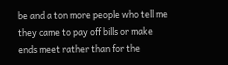be and a ton more people who tell me they came to pay off bills or make ends meet rather than for the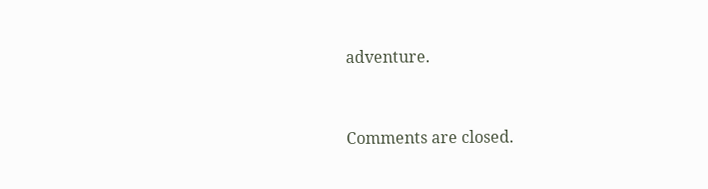adventure.


Comments are closed.